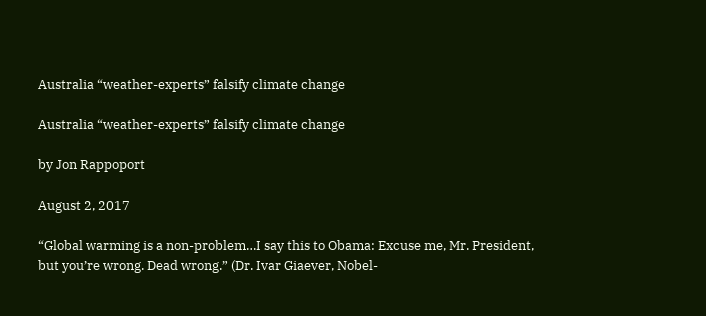Australia “weather-experts” falsify climate change

Australia “weather-experts” falsify climate change

by Jon Rappoport

August 2, 2017

“Global warming is a non-problem…I say this to Obama: Excuse me, Mr. President, but you’re wrong. Dead wrong.” (Dr. Ivar Giaever, Nobel-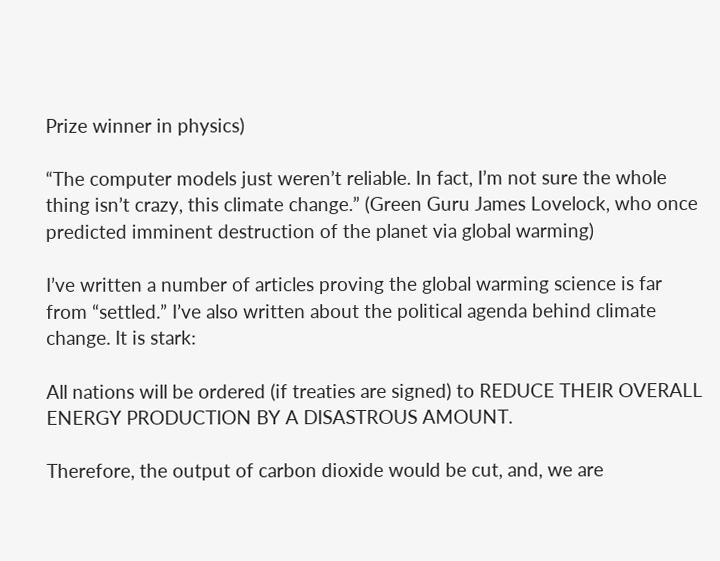Prize winner in physics)

“The computer models just weren’t reliable. In fact, I’m not sure the whole thing isn’t crazy, this climate change.” (Green Guru James Lovelock, who once predicted imminent destruction of the planet via global warming)

I’ve written a number of articles proving the global warming science is far from “settled.” I’ve also written about the political agenda behind climate change. It is stark:

All nations will be ordered (if treaties are signed) to REDUCE THEIR OVERALL ENERGY PRODUCTION BY A DISASTROUS AMOUNT.

Therefore, the output of carbon dioxide would be cut, and, we are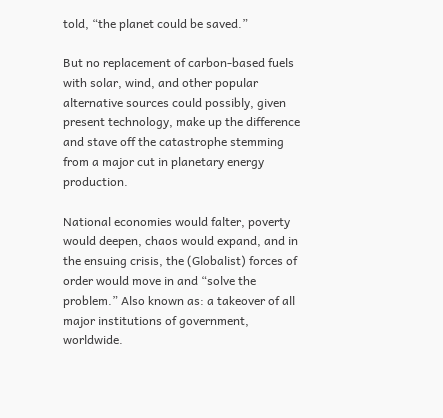told, “the planet could be saved.”

But no replacement of carbon-based fuels with solar, wind, and other popular alternative sources could possibly, given present technology, make up the difference and stave off the catastrophe stemming from a major cut in planetary energy production.

National economies would falter, poverty would deepen, chaos would expand, and in the ensuing crisis, the (Globalist) forces of order would move in and “solve the problem.” Also known as: a takeover of all major institutions of government, worldwide.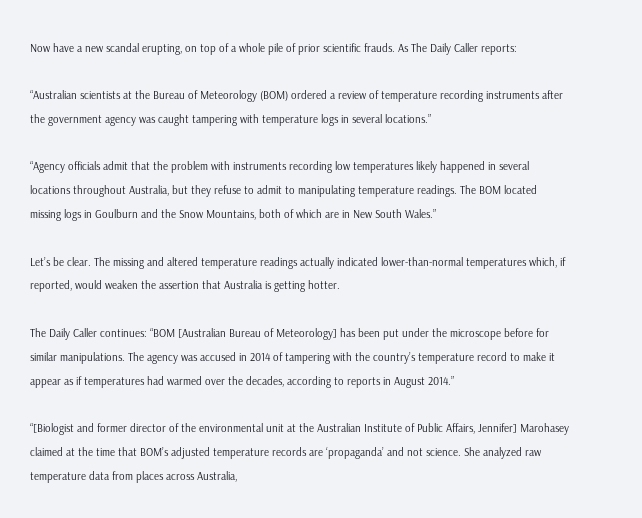Now have a new scandal erupting, on top of a whole pile of prior scientific frauds. As The Daily Caller reports:

“Australian scientists at the Bureau of Meteorology (BOM) ordered a review of temperature recording instruments after the government agency was caught tampering with temperature logs in several locations.”

“Agency officials admit that the problem with instruments recording low temperatures likely happened in several locations throughout Australia, but they refuse to admit to manipulating temperature readings. The BOM located missing logs in Goulburn and the Snow Mountains, both of which are in New South Wales.”

Let’s be clear. The missing and altered temperature readings actually indicated lower-than-normal temperatures which, if reported, would weaken the assertion that Australia is getting hotter.

The Daily Caller continues: “BOM [Australian Bureau of Meteorology] has been put under the microscope before for similar manipulations. The agency was accused in 2014 of tampering with the country’s temperature record to make it appear as if temperatures had warmed over the decades, according to reports in August 2014.”

“[Biologist and former director of the environmental unit at the Australian Institute of Public Affairs, Jennifer] Marohasey claimed at the time that BOM’s adjusted temperature records are ‘propaganda’ and not science. She analyzed raw temperature data from places across Australia,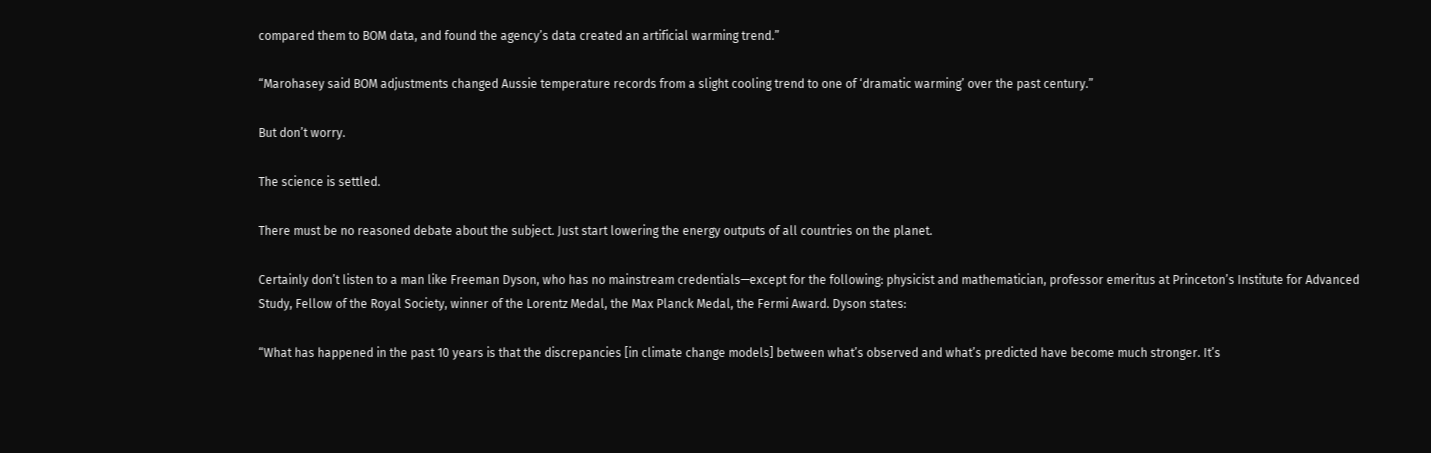compared them to BOM data, and found the agency’s data created an artificial warming trend.”

“Marohasey said BOM adjustments changed Aussie temperature records from a slight cooling trend to one of ‘dramatic warming’ over the past century.”

But don’t worry.

The science is settled.

There must be no reasoned debate about the subject. Just start lowering the energy outputs of all countries on the planet.

Certainly don’t listen to a man like Freeman Dyson, who has no mainstream credentials—except for the following: physicist and mathematician, professor emeritus at Princeton’s Institute for Advanced Study, Fellow of the Royal Society, winner of the Lorentz Medal, the Max Planck Medal, the Fermi Award. Dyson states:

“What has happened in the past 10 years is that the discrepancies [in climate change models] between what’s observed and what’s predicted have become much stronger. It’s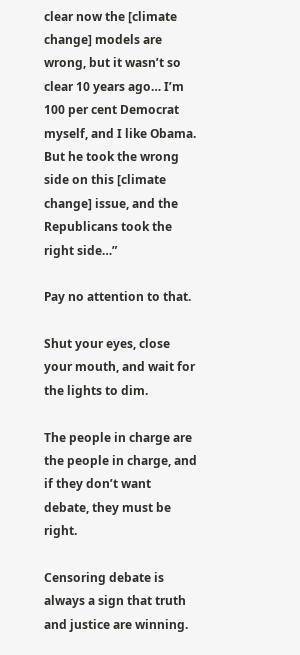clear now the [climate change] models are wrong, but it wasn’t so clear 10 years ago… I’m 100 per cent Democrat myself, and I like Obama. But he took the wrong side on this [climate change] issue, and the Republicans took the right side…”

Pay no attention to that.

Shut your eyes, close your mouth, and wait for the lights to dim.

The people in charge are the people in charge, and if they don’t want debate, they must be right.

Censoring debate is always a sign that truth and justice are winning.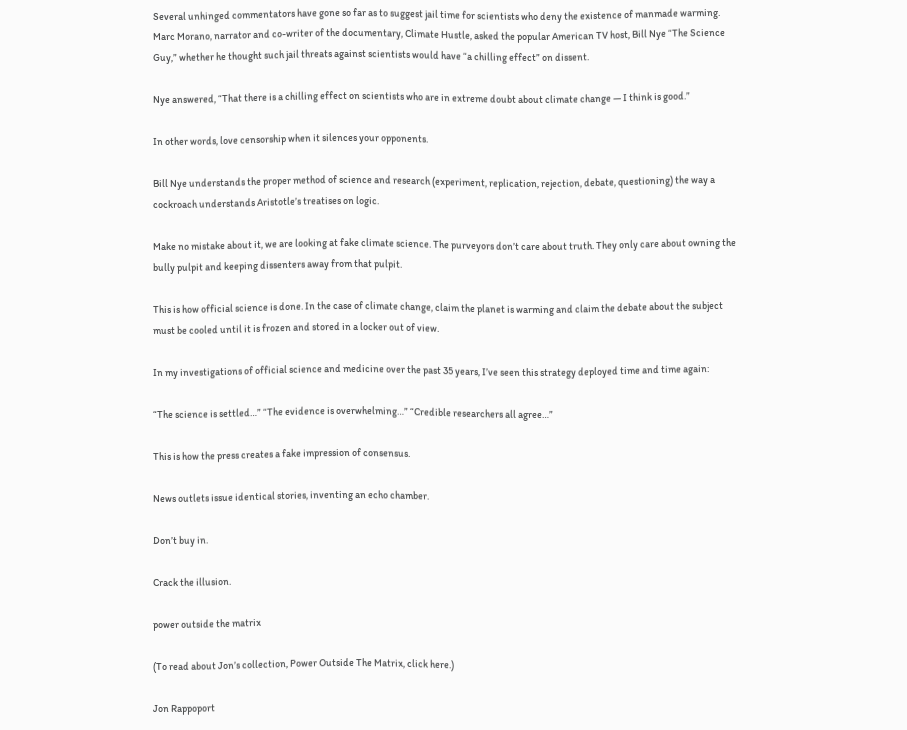Several unhinged commentators have gone so far as to suggest jail time for scientists who deny the existence of manmade warming. Marc Morano, narrator and co-writer of the documentary, Climate Hustle, asked the popular American TV host, Bill Nye “The Science Guy,” whether he thought such jail threats against scientists would have “a chilling effect” on dissent.

Nye answered, “That there is a chilling effect on scientists who are in extreme doubt about climate change — I think is good.”

In other words, love censorship when it silences your opponents.

Bill Nye understands the proper method of science and research (experiment, replication, rejection, debate, questioning) the way a cockroach understands Aristotle’s treatises on logic.

Make no mistake about it, we are looking at fake climate science. The purveyors don’t care about truth. They only care about owning the bully pulpit and keeping dissenters away from that pulpit.

This is how official science is done. In the case of climate change, claim the planet is warming and claim the debate about the subject must be cooled until it is frozen and stored in a locker out of view.

In my investigations of official science and medicine over the past 35 years, I’ve seen this strategy deployed time and time again:

“The science is settled…” “The evidence is overwhelming…” “Credible researchers all agree…”

This is how the press creates a fake impression of consensus.

News outlets issue identical stories, inventing an echo chamber.

Don’t buy in.

Crack the illusion.

power outside the matrix

(To read about Jon’s collection, Power Outside The Matrix, click here.)

Jon Rappoport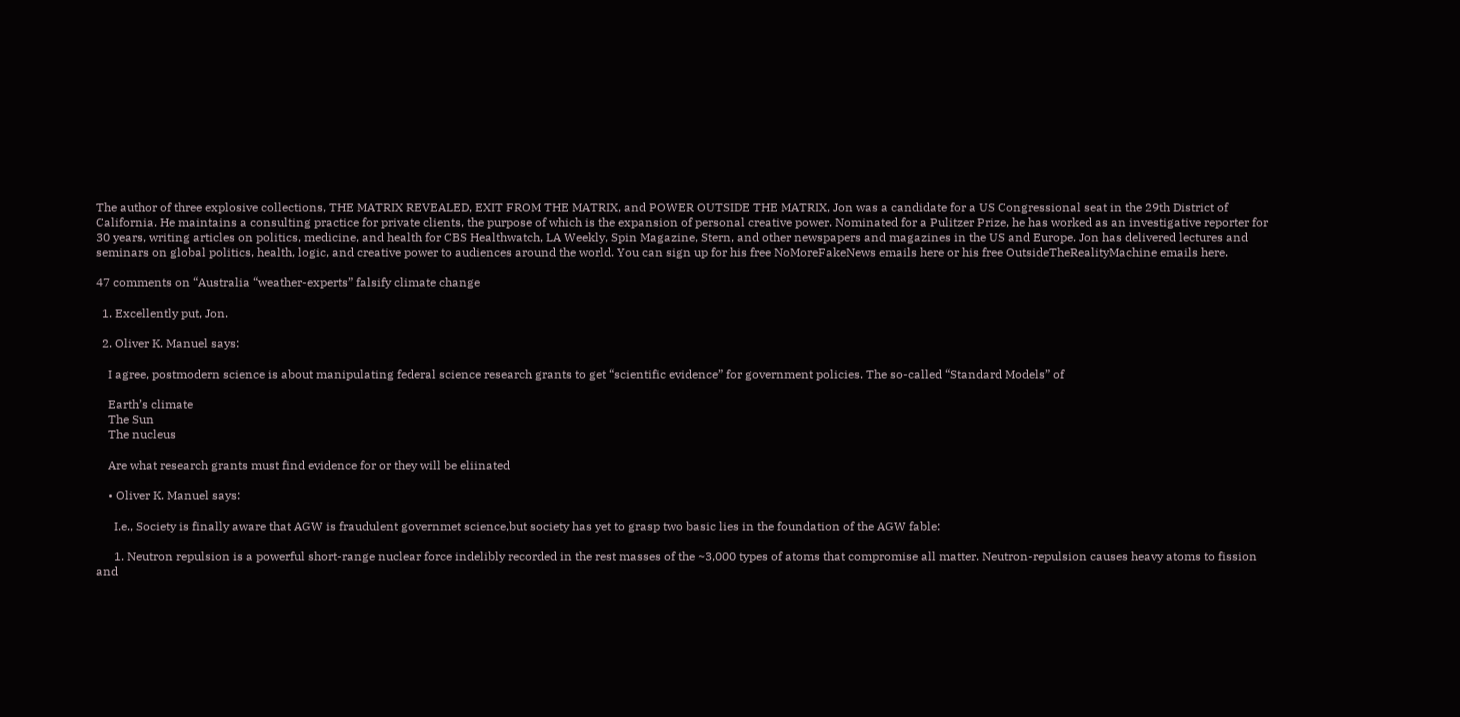The author of three explosive collections, THE MATRIX REVEALED, EXIT FROM THE MATRIX, and POWER OUTSIDE THE MATRIX, Jon was a candidate for a US Congressional seat in the 29th District of California. He maintains a consulting practice for private clients, the purpose of which is the expansion of personal creative power. Nominated for a Pulitzer Prize, he has worked as an investigative reporter for 30 years, writing articles on politics, medicine, and health for CBS Healthwatch, LA Weekly, Spin Magazine, Stern, and other newspapers and magazines in the US and Europe. Jon has delivered lectures and seminars on global politics, health, logic, and creative power to audiences around the world. You can sign up for his free NoMoreFakeNews emails here or his free OutsideTheRealityMachine emails here.

47 comments on “Australia “weather-experts” falsify climate change

  1. Excellently put, Jon.

  2. Oliver K. Manuel says:

    I agree, postmodern science is about manipulating federal science research grants to get “scientific evidence” for government policies. The so-called “Standard Models” of

    Earth’s climate
    The Sun
    The nucleus

    Are what research grants must find evidence for or they will be eliinated

    • Oliver K. Manuel says:

      I.e., Society is finally aware that AGW is fraudulent governmet science,but society has yet to grasp two basic lies in the foundation of the AGW fable:

      1. Neutron repulsion is a powerful short-range nuclear force indelibly recorded in the rest masses of the ~3,000 types of atoms that compromise all matter. Neutron-repulsion causes heavy atoms to fission and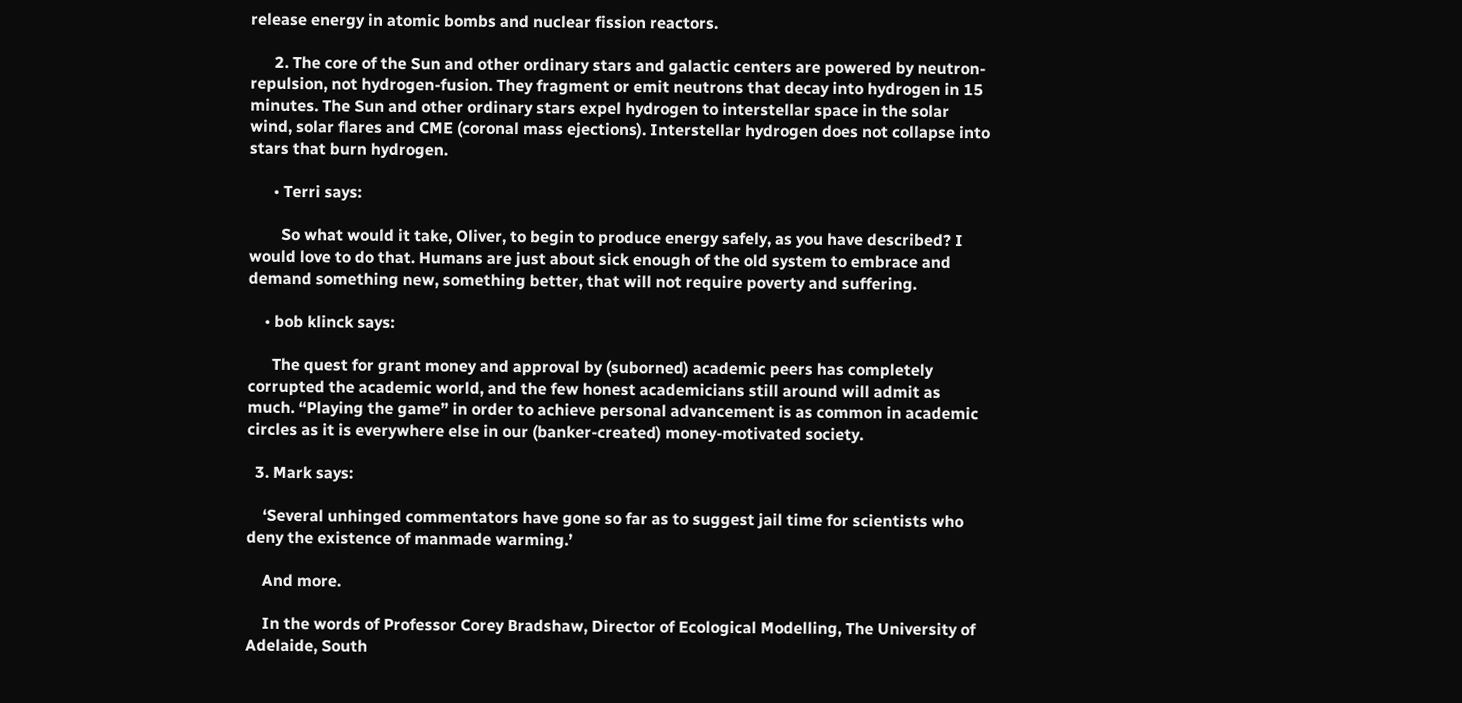release energy in atomic bombs and nuclear fission reactors.

      2. The core of the Sun and other ordinary stars and galactic centers are powered by neutron-repulsion, not hydrogen-fusion. They fragment or emit neutrons that decay into hydrogen in 15 minutes. The Sun and other ordinary stars expel hydrogen to interstellar space in the solar wind, solar flares and CME (coronal mass ejections). Interstellar hydrogen does not collapse into stars that burn hydrogen.

      • Terri says:

        So what would it take, Oliver, to begin to produce energy safely, as you have described? I would love to do that. Humans are just about sick enough of the old system to embrace and demand something new, something better, that will not require poverty and suffering.

    • bob klinck says:

      The quest for grant money and approval by (suborned) academic peers has completely corrupted the academic world, and the few honest academicians still around will admit as much. “Playing the game” in order to achieve personal advancement is as common in academic circles as it is everywhere else in our (banker-created) money-motivated society.

  3. Mark says:

    ‘Several unhinged commentators have gone so far as to suggest jail time for scientists who deny the existence of manmade warming.’

    And more.

    In the words of Professor Corey Bradshaw, Director of Ecological Modelling, The University of Adelaide, South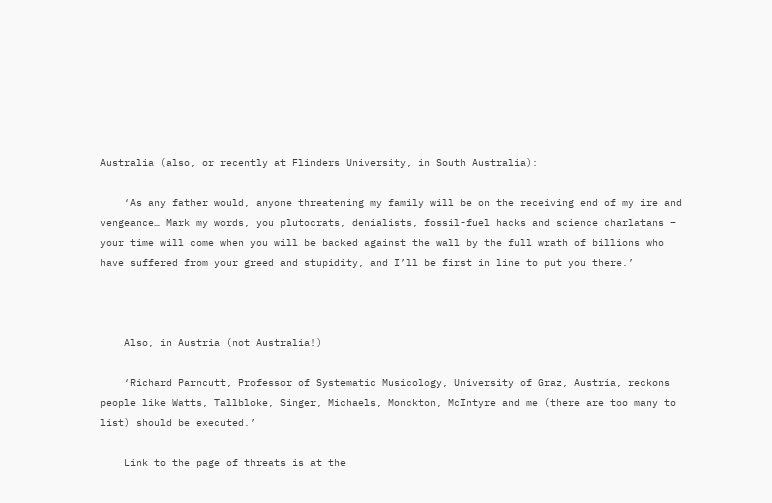Australia (also, or recently at Flinders University, in South Australia):

    ‘As any father would, anyone threatening my family will be on the receiving end of my ire and vengeance… Mark my words, you plutocrats, denialists, fossil-fuel hacks and science charlatans – your time will come when you will be backed against the wall by the full wrath of billions who have suffered from your greed and stupidity, and I’ll be first in line to put you there.’



    Also, in Austria (not Australia!)

    ‘Richard Parncutt, Professor of Systematic Musicology, University of Graz, Austria, reckons people like Watts, Tallbloke, Singer, Michaels, Monckton, McIntyre and me (there are too many to list) should be executed.’

    Link to the page of threats is at the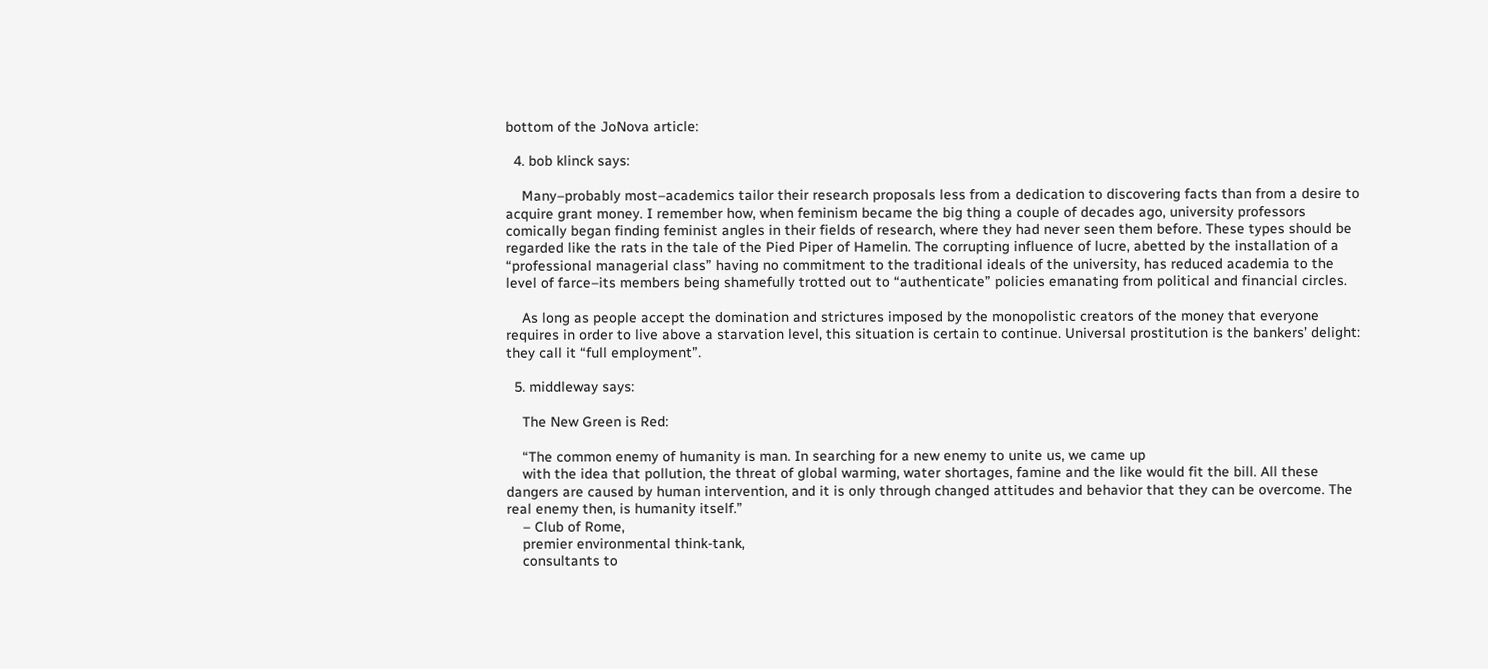bottom of the JoNova article:

  4. bob klinck says:

    Many–probably most–academics tailor their research proposals less from a dedication to discovering facts than from a desire to acquire grant money. I remember how, when feminism became the big thing a couple of decades ago, university professors comically began finding feminist angles in their fields of research, where they had never seen them before. These types should be regarded like the rats in the tale of the Pied Piper of Hamelin. The corrupting influence of lucre, abetted by the installation of a “professional managerial class” having no commitment to the traditional ideals of the university, has reduced academia to the level of farce–its members being shamefully trotted out to “authenticate” policies emanating from political and financial circles.

    As long as people accept the domination and strictures imposed by the monopolistic creators of the money that everyone requires in order to live above a starvation level, this situation is certain to continue. Universal prostitution is the bankers’ delight: they call it “full employment”.

  5. middleway says:

    The New Green is Red:

    “The common enemy of humanity is man. In searching for a new enemy to unite us, we came up
    with the idea that pollution, the threat of global warming, water shortages, famine and the like would fit the bill. All these dangers are caused by human intervention, and it is only through changed attitudes and behavior that they can be overcome. The real enemy then, is humanity itself.”
    – Club of Rome,
    premier environmental think-tank,
    consultants to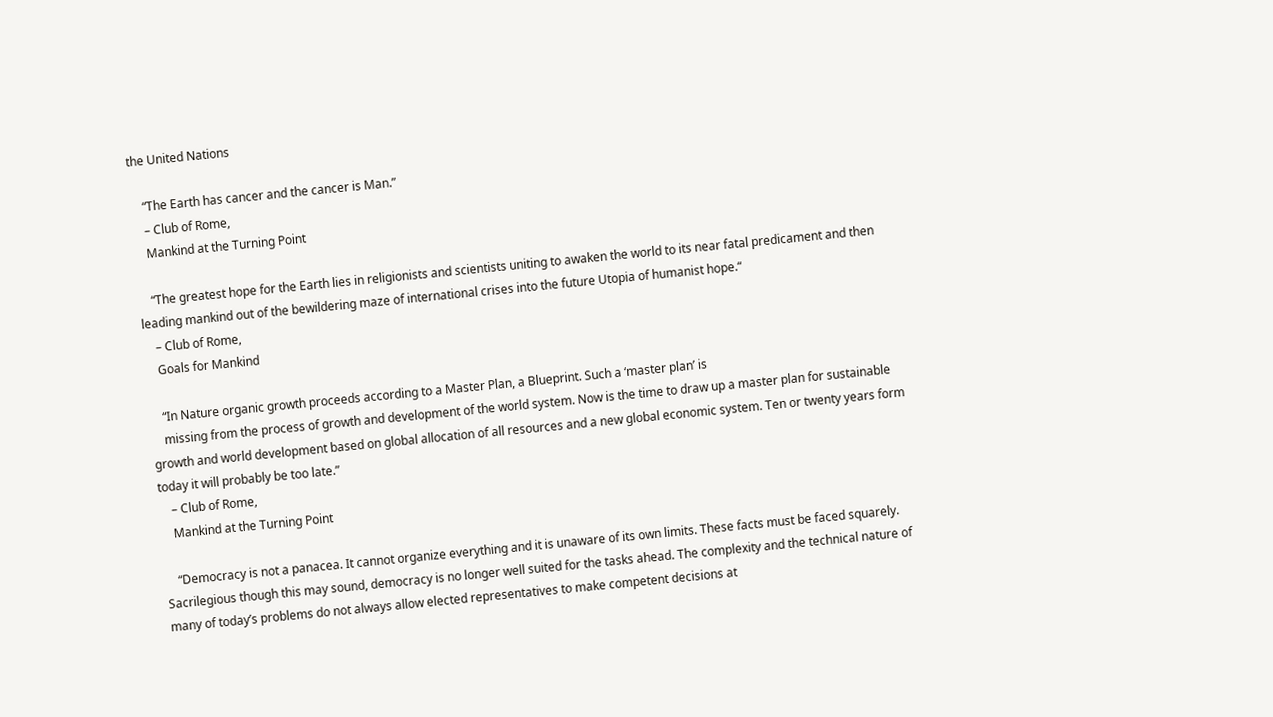the United Nations

    “The Earth has cancer and the cancer is Man.”
    – Club of Rome,
    Mankind at the Turning Point

    “The greatest hope for the Earth lies in religionists and scientists uniting to awaken the world to its near fatal predicament and then leading mankind out of the bewildering maze of international crises into the future Utopia of humanist hope.“
    – Club of Rome,
    Goals for Mankind

    “In Nature organic growth proceeds according to a Master Plan, a Blueprint. Such a ‘master plan’ is
    missing from the process of growth and development of the world system. Now is the time to draw up a master plan for sustainable growth and world development based on global allocation of all resources and a new global economic system. Ten or twenty years form today it will probably be too late.”
    – Club of Rome,
    Mankind at the Turning Point

    “Democracy is not a panacea. It cannot organize everything and it is unaware of its own limits. These facts must be faced squarely. Sacrilegious though this may sound, democracy is no longer well suited for the tasks ahead. The complexity and the technical nature of many of today’s problems do not always allow elected representatives to make competent decisions at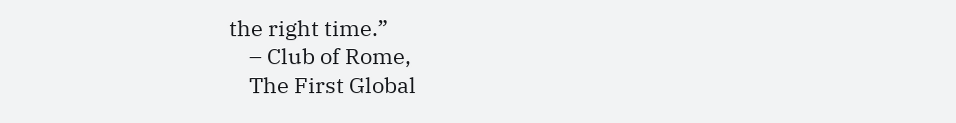the right time.”
    – Club of Rome,
    The First Global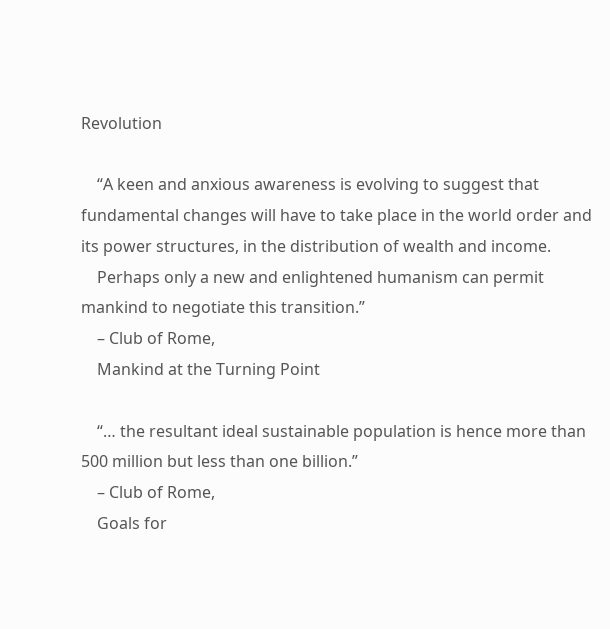Revolution

    “A keen and anxious awareness is evolving to suggest that fundamental changes will have to take place in the world order and its power structures, in the distribution of wealth and income.
    Perhaps only a new and enlightened humanism can permit mankind to negotiate this transition.”
    – Club of Rome,
    Mankind at the Turning Point

    “… the resultant ideal sustainable population is hence more than 500 million but less than one billion.”
    – Club of Rome,
    Goals for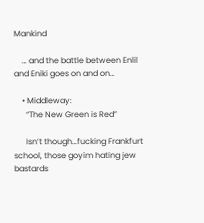Mankind

    … and the battle between Enlil and Eniki goes on and on…

    • Middleway:
      “The New Green is Red”

      Isn’t though…fucking Frankfurt school, those goyim hating jew bastards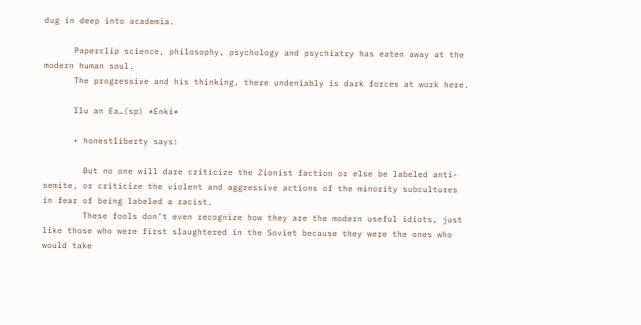dug in deep into academia.

      Paperclip science, philosophy, psychology and psychiatry has eaten away at the modern human soul.
      The progressive and his thinking, there undeniably is dark forces at work here.

      Ilu an Ea…(sp) *Enki*

      • honestliberty says:

        But no one will dare criticize the Zionist faction or else be labeled anti-semite, or criticize the violent and aggressive actions of the minority subcultures in fear of being labeled a racist.
        These fools don’t even recognize how they are the modern useful idiots, just like those who were first slaughtered in the Soviet because they were the ones who would take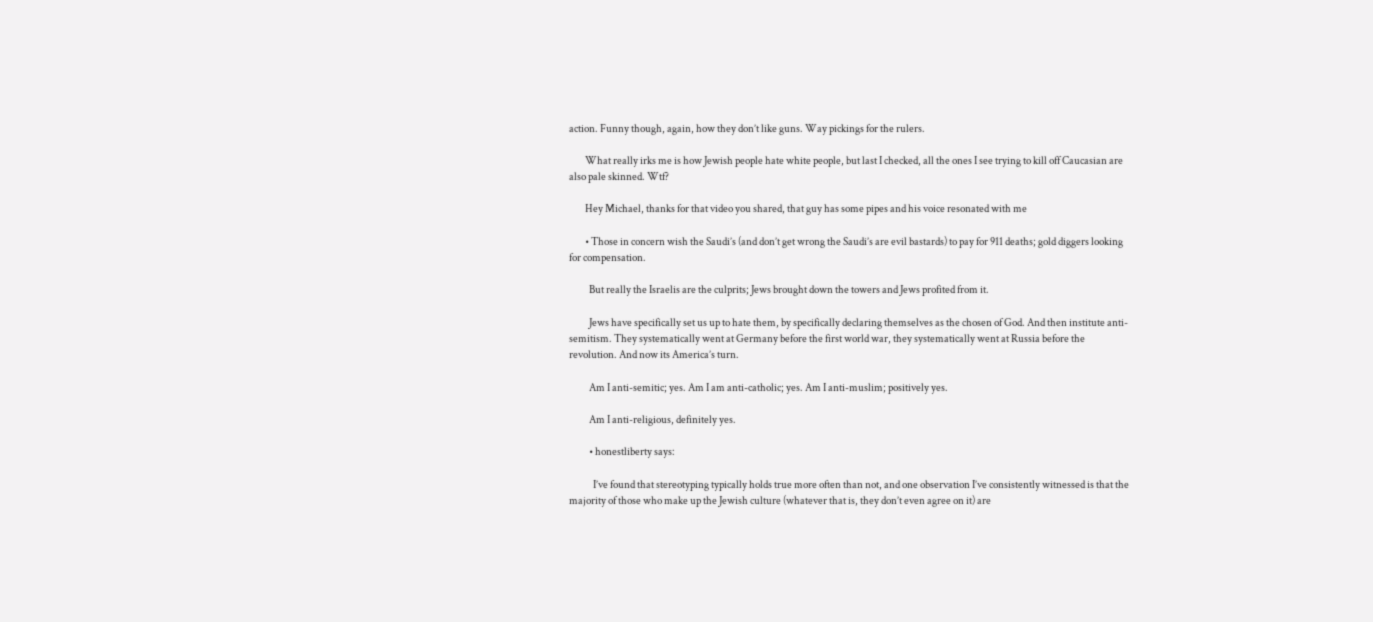action. Funny though, again, how they don’t like guns. Way pickings for the rulers.

        What really irks me is how Jewish people hate white people, but last I checked, all the ones I see trying to kill off Caucasian are also pale skinned. Wtf?

        Hey Michael, thanks for that video you shared, that guy has some pipes and his voice resonated with me

        • Those in concern wish the Saudi’s (and don’t get wrong the Saudi’s are evil bastards) to pay for 911 deaths; gold diggers looking for compensation.

          But really the Israelis are the culprits; Jews brought down the towers and Jews profited from it.

          Jews have specifically set us up to hate them, by specifically declaring themselves as the chosen of God. And then institute anti-semitism. They systematically went at Germany before the first world war, they systematically went at Russia before the revolution. And now its America’s turn.

          Am I anti-semitic; yes. Am I am anti-catholic; yes. Am I anti-muslim; positively yes.

          Am I anti-religious, definitely yes.

          • honestliberty says:

            I’ve found that stereotyping typically holds true more often than not, and one observation I’ve consistently witnessed is that the majority of those who make up the Jewish culture (whatever that is, they don’t even agree on it) are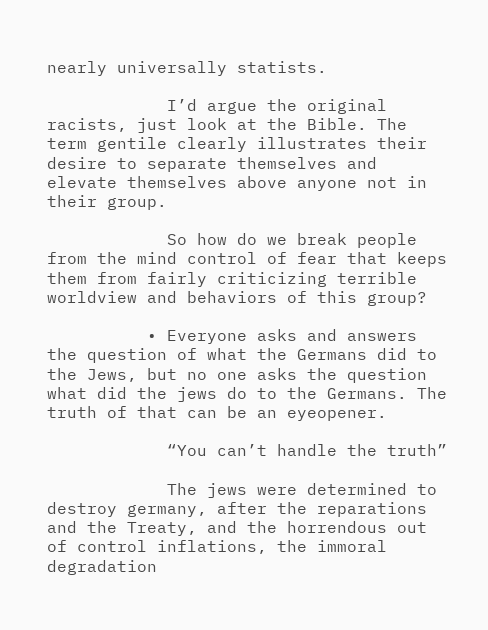nearly universally statists.

            I’d argue the original racists, just look at the Bible. The term gentile clearly illustrates their desire to separate themselves and elevate themselves above anyone not in their group.

            So how do we break people from the mind control of fear that keeps them from fairly criticizing terrible worldview and behaviors of this group?

          • Everyone asks and answers the question of what the Germans did to the Jews, but no one asks the question what did the jews do to the Germans. The truth of that can be an eyeopener.

            “You can’t handle the truth”

            The jews were determined to destroy germany, after the reparations and the Treaty, and the horrendous out of control inflations, the immoral degradation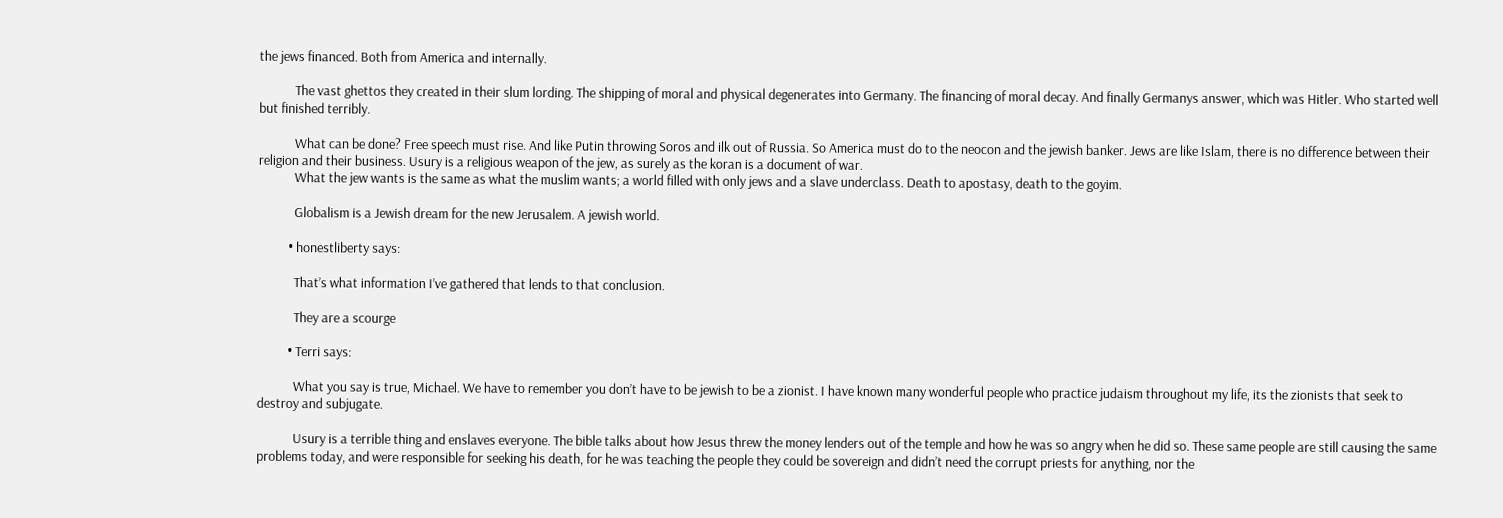the jews financed. Both from America and internally.

            The vast ghettos they created in their slum lording. The shipping of moral and physical degenerates into Germany. The financing of moral decay. And finally Germanys answer, which was Hitler. Who started well but finished terribly.

            What can be done? Free speech must rise. And like Putin throwing Soros and ilk out of Russia. So America must do to the neocon and the jewish banker. Jews are like Islam, there is no difference between their religion and their business. Usury is a religious weapon of the jew, as surely as the koran is a document of war.
            What the jew wants is the same as what the muslim wants; a world filled with only jews and a slave underclass. Death to apostasy, death to the goyim.

            Globalism is a Jewish dream for the new Jerusalem. A jewish world.

          • honestliberty says:

            That’s what information I’ve gathered that lends to that conclusion.

            They are a scourge

          • Terri says:

            What you say is true, Michael. We have to remember you don’t have to be jewish to be a zionist. I have known many wonderful people who practice judaism throughout my life, its the zionists that seek to destroy and subjugate.

            Usury is a terrible thing and enslaves everyone. The bible talks about how Jesus threw the money lenders out of the temple and how he was so angry when he did so. These same people are still causing the same problems today, and were responsible for seeking his death, for he was teaching the people they could be sovereign and didn’t need the corrupt priests for anything, nor the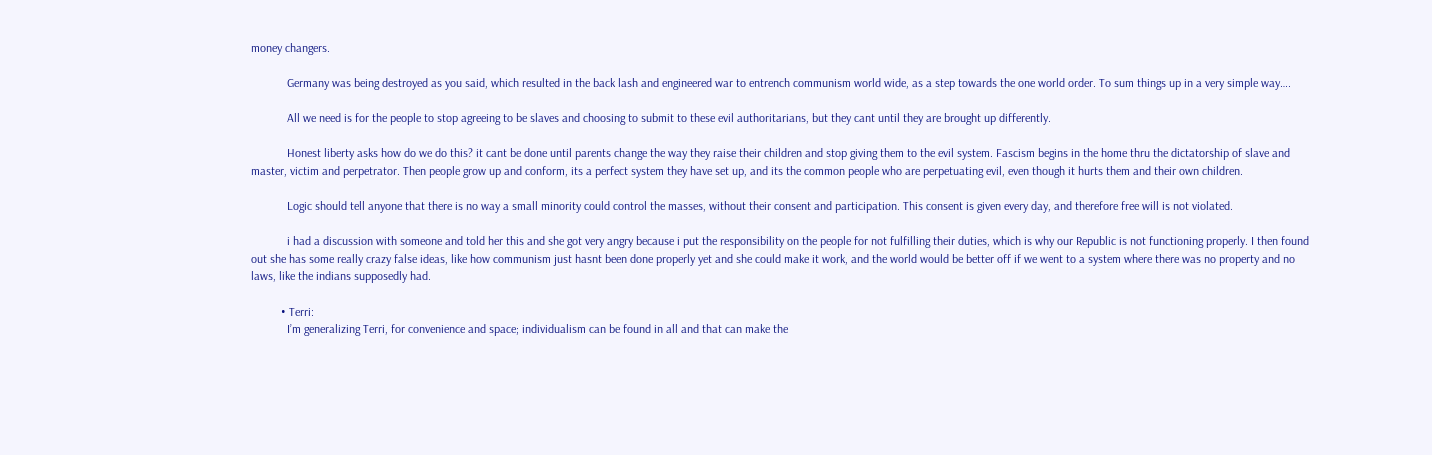money changers.

            Germany was being destroyed as you said, which resulted in the back lash and engineered war to entrench communism world wide, as a step towards the one world order. To sum things up in a very simple way….

            All we need is for the people to stop agreeing to be slaves and choosing to submit to these evil authoritarians, but they cant until they are brought up differently.

            Honest liberty asks how do we do this? it cant be done until parents change the way they raise their children and stop giving them to the evil system. Fascism begins in the home thru the dictatorship of slave and master, victim and perpetrator. Then people grow up and conform, its a perfect system they have set up, and its the common people who are perpetuating evil, even though it hurts them and their own children.

            Logic should tell anyone that there is no way a small minority could control the masses, without their consent and participation. This consent is given every day, and therefore free will is not violated.

            i had a discussion with someone and told her this and she got very angry because i put the responsibility on the people for not fulfilling their duties, which is why our Republic is not functioning properly. I then found out she has some really crazy false ideas, like how communism just hasnt been done properly yet and she could make it work, and the world would be better off if we went to a system where there was no property and no laws, like the indians supposedly had.

          • Terri:
            I’m generalizing Terri, for convenience and space; individualism can be found in all and that can make the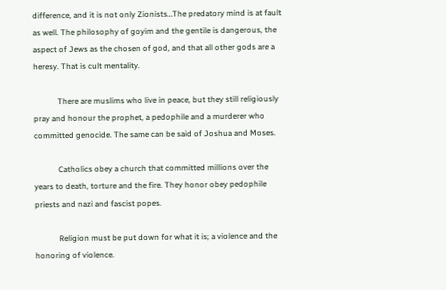difference, and it is not only Zionists…The predatory mind is at fault as well. The philosophy of goyim and the gentile is dangerous, the aspect of Jews as the chosen of god, and that all other gods are a heresy. That is cult mentality.

            There are muslims who live in peace, but they still religiously pray and honour the prophet, a pedophile and a murderer who committed genocide. The same can be said of Joshua and Moses.

            Catholics obey a church that committed millions over the years to death, torture and the fire. They honor obey pedophile priests and nazi and fascist popes.

            Religion must be put down for what it is; a violence and the honoring of violence.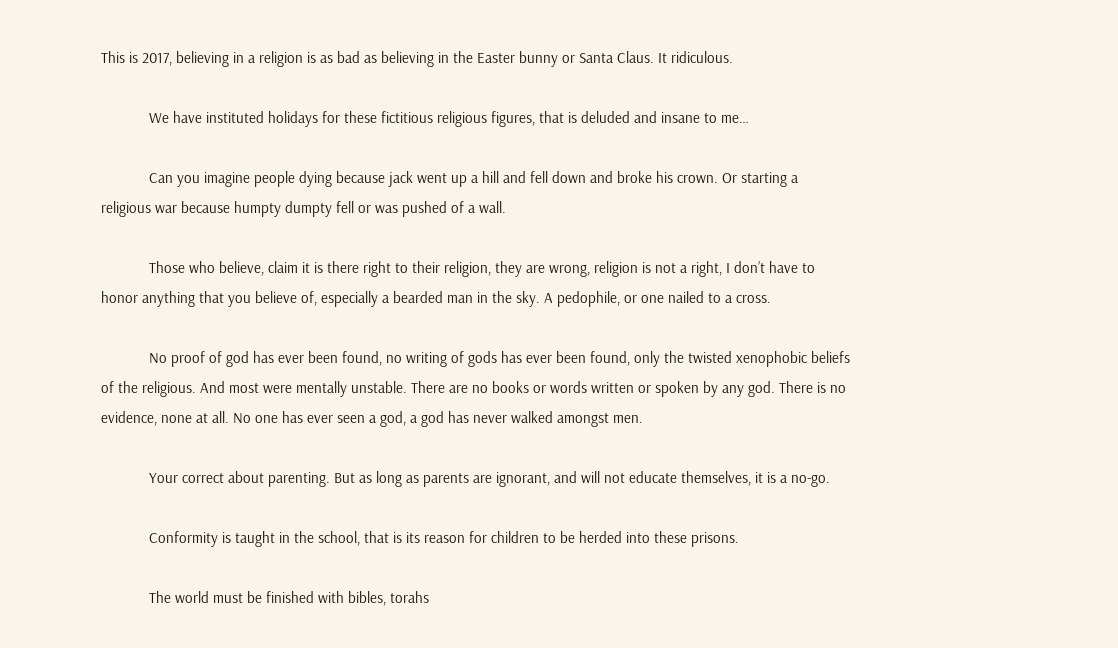This is 2017, believing in a religion is as bad as believing in the Easter bunny or Santa Claus. It ridiculous.

            We have instituted holidays for these fictitious religious figures, that is deluded and insane to me…

            Can you imagine people dying because jack went up a hill and fell down and broke his crown. Or starting a religious war because humpty dumpty fell or was pushed of a wall.

            Those who believe, claim it is there right to their religion, they are wrong, religion is not a right, I don’t have to honor anything that you believe of, especially a bearded man in the sky. A pedophile, or one nailed to a cross.

            No proof of god has ever been found, no writing of gods has ever been found, only the twisted xenophobic beliefs of the religious. And most were mentally unstable. There are no books or words written or spoken by any god. There is no evidence, none at all. No one has ever seen a god, a god has never walked amongst men.

            Your correct about parenting. But as long as parents are ignorant, and will not educate themselves, it is a no-go.

            Conformity is taught in the school, that is its reason for children to be herded into these prisons.

            The world must be finished with bibles, torahs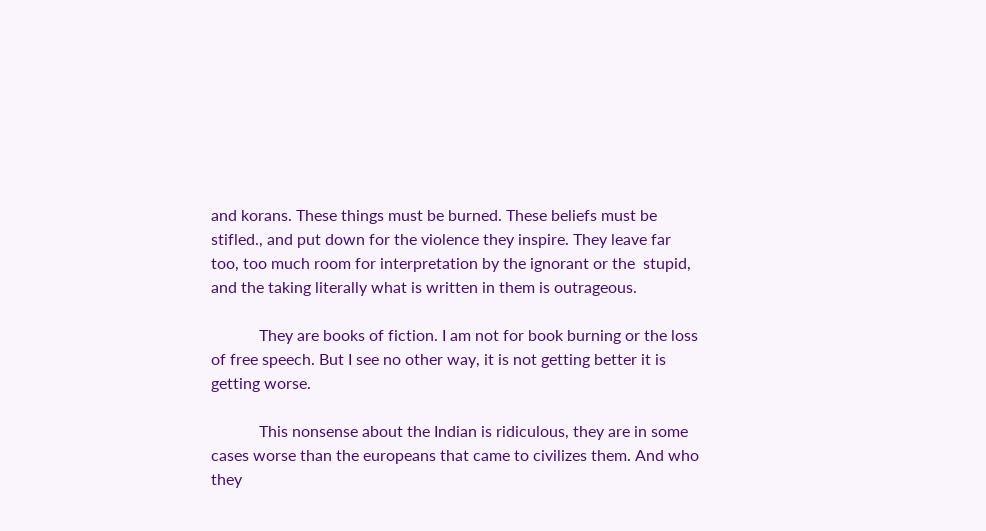and korans. These things must be burned. These beliefs must be stifled., and put down for the violence they inspire. They leave far too, too much room for interpretation by the ignorant or the  stupid, and the taking literally what is written in them is outrageous.

            They are books of fiction. I am not for book burning or the loss of free speech. But I see no other way, it is not getting better it is getting worse.

            This nonsense about the Indian is ridiculous, they are in some cases worse than the europeans that came to civilizes them. And who they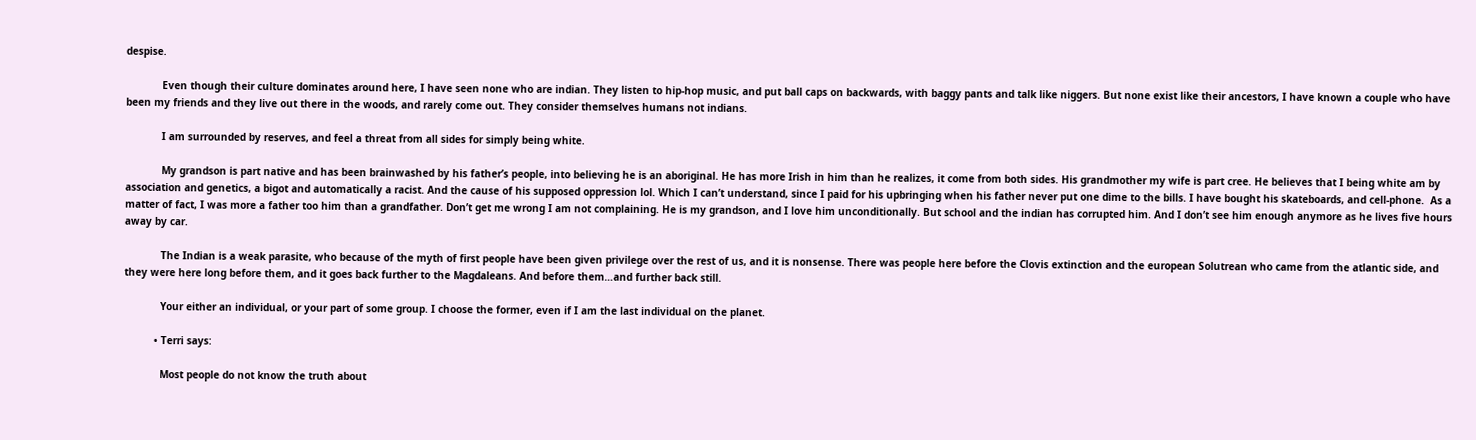despise.

            Even though their culture dominates around here, I have seen none who are indian. They listen to hip-hop music, and put ball caps on backwards, with baggy pants and talk like niggers. But none exist like their ancestors, I have known a couple who have been my friends and they live out there in the woods, and rarely come out. They consider themselves humans not indians.

            I am surrounded by reserves, and feel a threat from all sides for simply being white.

            My grandson is part native and has been brainwashed by his father’s people, into believing he is an aboriginal. He has more Irish in him than he realizes, it come from both sides. His grandmother my wife is part cree. He believes that I being white am by association and genetics, a bigot and automatically a racist. And the cause of his supposed oppression lol. Which I can’t understand, since I paid for his upbringing when his father never put one dime to the bills. I have bought his skateboards, and cell-phone.  As a matter of fact, I was more a father too him than a grandfather. Don’t get me wrong I am not complaining. He is my grandson, and I love him unconditionally. But school and the indian has corrupted him. And I don’t see him enough anymore as he lives five hours away by car.

            The Indian is a weak parasite, who because of the myth of first people have been given privilege over the rest of us, and it is nonsense. There was people here before the Clovis extinction and the european Solutrean who came from the atlantic side, and they were here long before them, and it goes back further to the Magdaleans. And before them…and further back still.

            Your either an individual, or your part of some group. I choose the former, even if I am the last individual on the planet.

          • Terri says:

            Most people do not know the truth about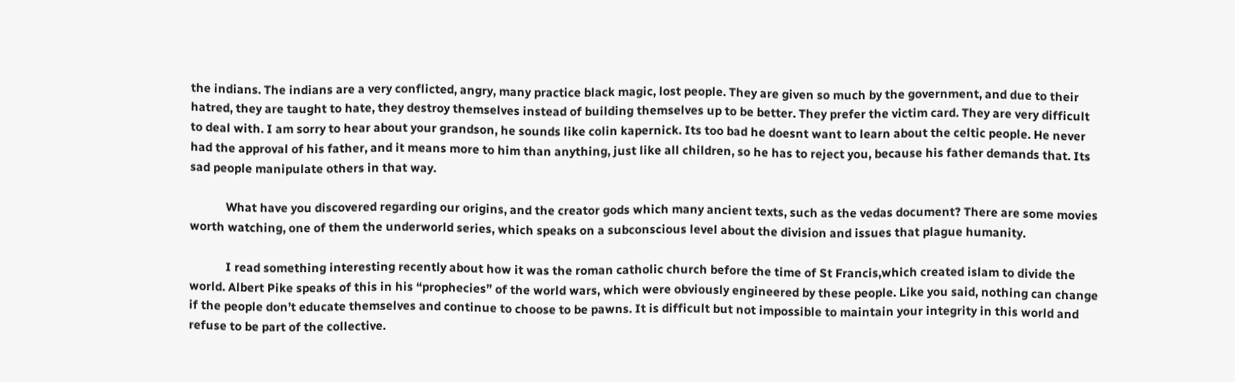the indians. The indians are a very conflicted, angry, many practice black magic, lost people. They are given so much by the government, and due to their hatred, they are taught to hate, they destroy themselves instead of building themselves up to be better. They prefer the victim card. They are very difficult to deal with. I am sorry to hear about your grandson, he sounds like colin kapernick. Its too bad he doesnt want to learn about the celtic people. He never had the approval of his father, and it means more to him than anything, just like all children, so he has to reject you, because his father demands that. Its sad people manipulate others in that way.

            What have you discovered regarding our origins, and the creator gods which many ancient texts, such as the vedas document? There are some movies worth watching, one of them the underworld series, which speaks on a subconscious level about the division and issues that plague humanity.

            I read something interesting recently about how it was the roman catholic church before the time of St Francis,which created islam to divide the world. Albert Pike speaks of this in his “prophecies” of the world wars, which were obviously engineered by these people. Like you said, nothing can change if the people don’t educate themselves and continue to choose to be pawns. It is difficult but not impossible to maintain your integrity in this world and refuse to be part of the collective.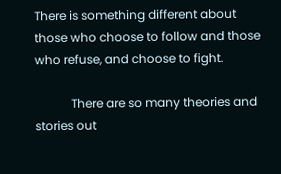There is something different about those who choose to follow and those who refuse, and choose to fight.

            There are so many theories and stories out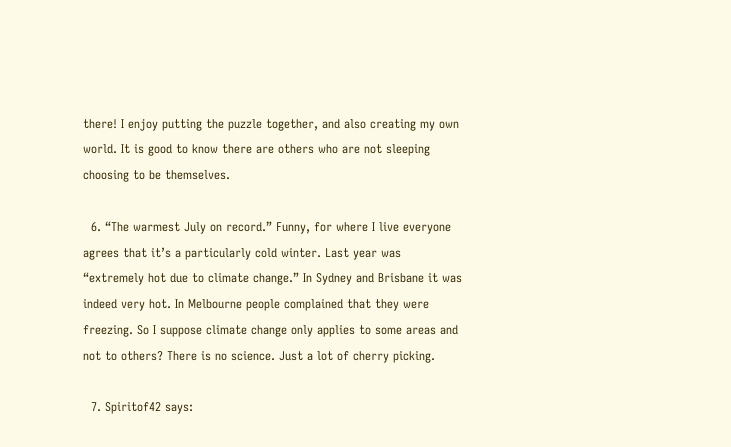there! I enjoy putting the puzzle together, and also creating my own world. It is good to know there are others who are not sleeping choosing to be themselves.

  6. “The warmest July on record.” Funny, for where I live everyone agrees that it’s a particularly cold winter. Last year was “extremely hot due to climate change.” In Sydney and Brisbane it was indeed very hot. In Melbourne people complained that they were freezing. So I suppose climate change only applies to some areas and not to others? There is no science. Just a lot of cherry picking.

  7. Spiritof42 says: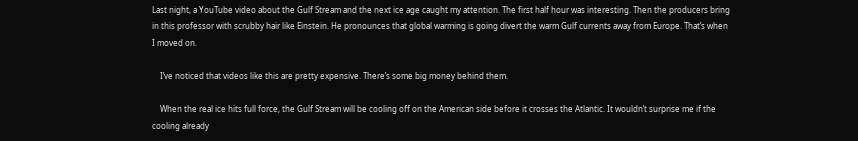Last night, a YouTube video about the Gulf Stream and the next ice age caught my attention. The first half hour was interesting. Then the producers bring in this professor with scrubby hair like Einstein. He pronounces that global warming is going divert the warm Gulf currents away from Europe. That’s when I moved on.

    I’ve noticed that videos like this are pretty expensive. There’s some big money behind them.

    When the real ice hits full force, the Gulf Stream will be cooling off on the American side before it crosses the Atlantic. It wouldn’t surprise me if the cooling already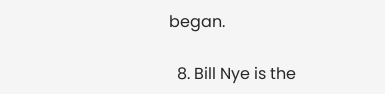began.

  8. Bill Nye is the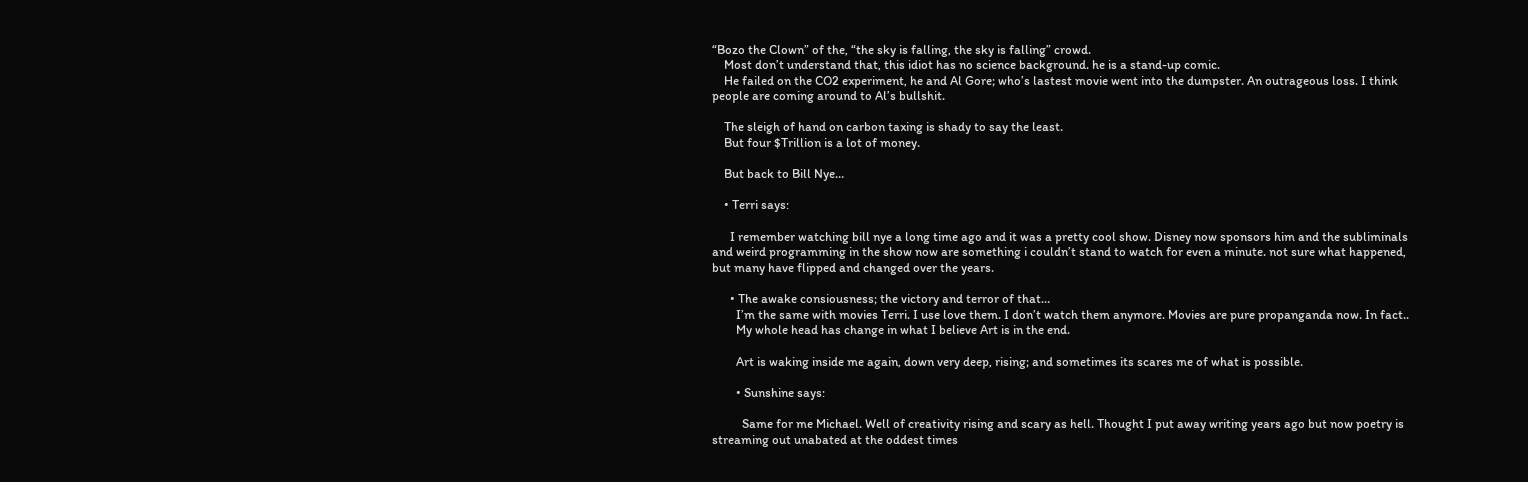“Bozo the Clown” of the, “the sky is falling, the sky is falling” crowd.
    Most don’t understand that, this idiot has no science background. he is a stand-up comic.
    He failed on the CO2 experiment, he and Al Gore; who’s lastest movie went into the dumpster. An outrageous loss. I think people are coming around to Al’s bullshit.

    The sleigh of hand on carbon taxing is shady to say the least.
    But four $Trillion is a lot of money.

    But back to Bill Nye…

    • Terri says:

      I remember watching bill nye a long time ago and it was a pretty cool show. Disney now sponsors him and the subliminals and weird programming in the show now are something i couldn’t stand to watch for even a minute. not sure what happened, but many have flipped and changed over the years.

      • The awake consiousness; the victory and terror of that…
        I’m the same with movies Terri. I use love them. I don’t watch them anymore. Movies are pure propanganda now. In fact..
        My whole head has change in what I believe Art is in the end.

        Art is waking inside me again, down very deep, rising; and sometimes its scares me of what is possible.

        • Sunshine says:

          Same for me Michael. Well of creativity rising and scary as hell. Thought I put away writing years ago but now poetry is streaming out unabated at the oddest times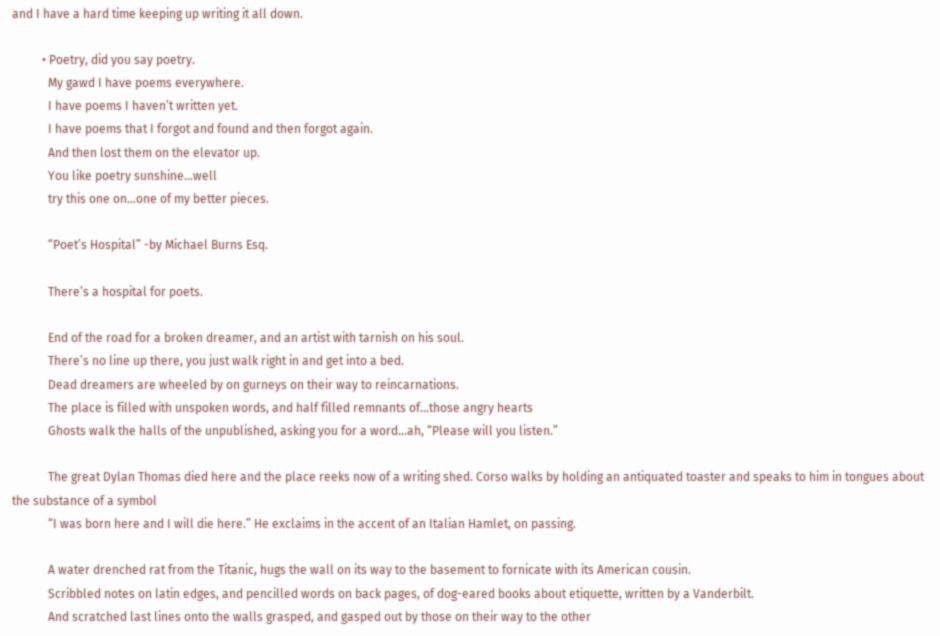and I have a hard time keeping up writing it all down.

          • Poetry, did you say poetry.
            My gawd I have poems everywhere.
            I have poems I haven’t written yet.
            I have poems that I forgot and found and then forgot again.
            And then lost them on the elevator up.
            You like poetry sunshine…well
            try this one on…one of my better pieces.

            “Poet’s Hospital” -by Michael Burns Esq.

            There’s a hospital for poets.

            End of the road for a broken dreamer, and an artist with tarnish on his soul.
            There’s no line up there, you just walk right in and get into a bed.
            Dead dreamers are wheeled by on gurneys on their way to reincarnations.
            The place is filled with unspoken words, and half filled remnants of…those angry hearts
            Ghosts walk the halls of the unpublished, asking you for a word…ah, “Please will you listen.”

            The great Dylan Thomas died here and the place reeks now of a writing shed. Corso walks by holding an antiquated toaster and speaks to him in tongues about the substance of a symbol
            “I was born here and I will die here.” He exclaims in the accent of an Italian Hamlet, on passing.

            A water drenched rat from the Titanic, hugs the wall on its way to the basement to fornicate with its American cousin.
            Scribbled notes on latin edges, and pencilled words on back pages, of dog-eared books about etiquette, written by a Vanderbilt.
            And scratched last lines onto the walls grasped, and gasped out by those on their way to the other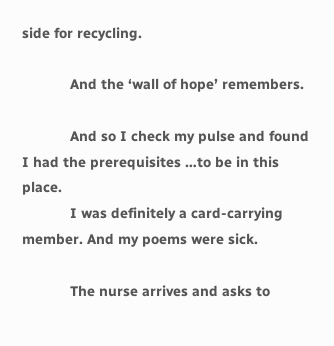side for recycling.

            And the ‘wall of hope’ remembers.

            And so I check my pulse and found I had the prerequisites …to be in this place.
            I was definitely a card-carrying member. And my poems were sick.

            The nurse arrives and asks to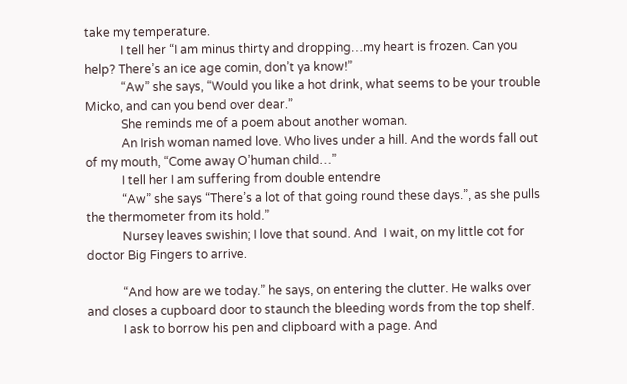take my temperature.
            I tell her “I am minus thirty and dropping…my heart is frozen. Can you help? There’s an ice age comin, don’t ya know!”
            “Aw” she says, “Would you like a hot drink, what seems to be your trouble Micko, and can you bend over dear.”
            She reminds me of a poem about another woman.
            An Irish woman named love. Who lives under a hill. And the words fall out of my mouth, “Come away O’human child…”
            I tell her I am suffering from double entendre
            “Aw” she says “There’s a lot of that going round these days.”, as she pulls the thermometer from its hold.”
            Nursey leaves swishin; I love that sound. And  I wait, on my little cot for doctor Big Fingers to arrive.

            “And how are we today.” he says, on entering the clutter. He walks over and closes a cupboard door to staunch the bleeding words from the top shelf.
            I ask to borrow his pen and clipboard with a page. And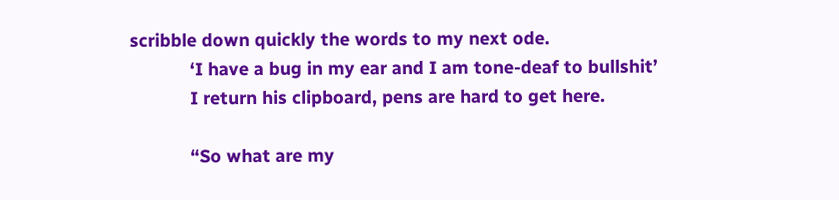scribble down quickly the words to my next ode.
            ‘I have a bug in my ear and I am tone-deaf to bullshit’
            I return his clipboard, pens are hard to get here.

            “So what are my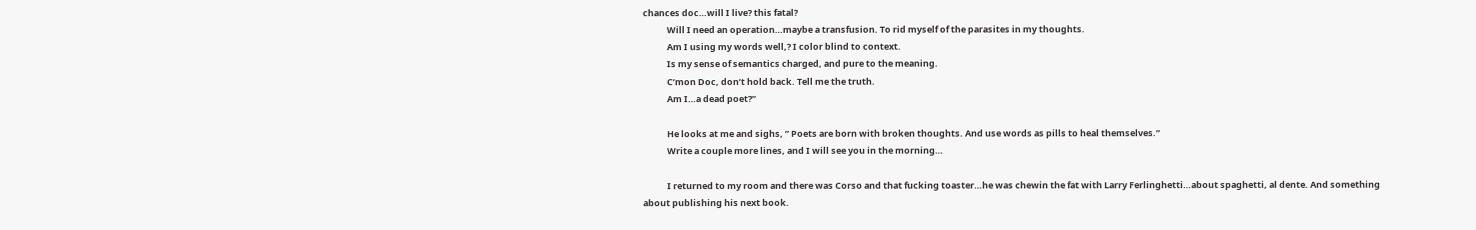chances doc…will I live? this fatal?
            Will I need an operation…maybe a transfusion. To rid myself of the parasites in my thoughts.
            Am I using my words well,? I color blind to context.
            Is my sense of semantics charged, and pure to the meaning.
            C’mon Doc, don’t hold back. Tell me the truth.
            Am I…a dead poet?”

            He looks at me and sighs, ” Poets are born with broken thoughts. And use words as pills to heal themselves.”
            Write a couple more lines, and I will see you in the morning…

            I returned to my room and there was Corso and that fucking toaster…he was chewin the fat with Larry Ferlinghetti…about spaghetti, al dente. And something about publishing his next book.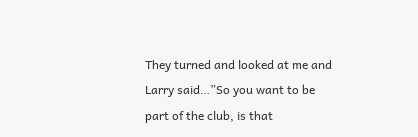They turned and looked at me and Larry said…”So you want to be part of the club, is that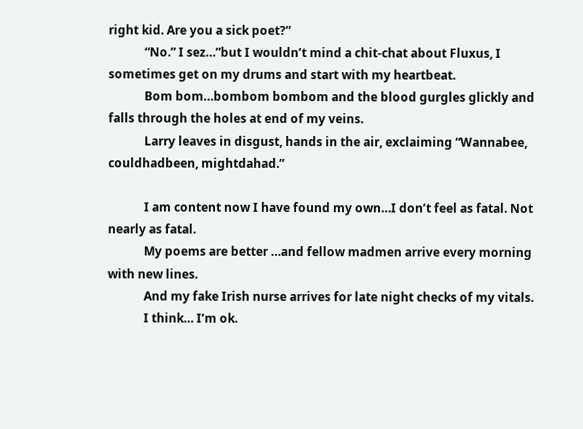right kid. Are you a sick poet?”
            “No.” I sez…”but I wouldn’t mind a chit-chat about Fluxus, I sometimes get on my drums and start with my heartbeat.
            Bom bom…bombom bombom and the blood gurgles glickly and falls through the holes at end of my veins.
            Larry leaves in disgust, hands in the air, exclaiming “Wannabee, couldhadbeen, mightdahad.”

            I am content now I have found my own…I don’t feel as fatal. Not nearly as fatal.
            My poems are better …and fellow madmen arrive every morning with new lines.
            And my fake Irish nurse arrives for late night checks of my vitals.
            I think… I’m ok.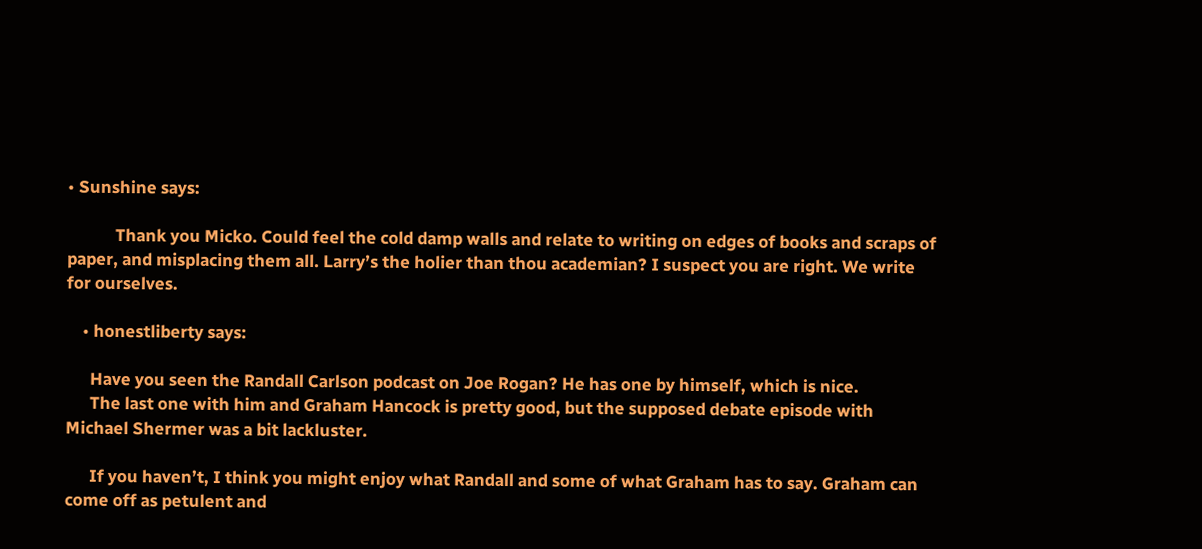• Sunshine says:

            Thank you Micko. Could feel the cold damp walls and relate to writing on edges of books and scraps of paper, and misplacing them all. Larry’s the holier than thou academian? I suspect you are right. We write for ourselves.

    • honestliberty says:

      Have you seen the Randall Carlson podcast on Joe Rogan? He has one by himself, which is nice.
      The last one with him and Graham Hancock is pretty good, but the supposed debate episode with Michael Shermer was a bit lackluster.

      If you haven’t, I think you might enjoy what Randall and some of what Graham has to say. Graham can come off as petulent and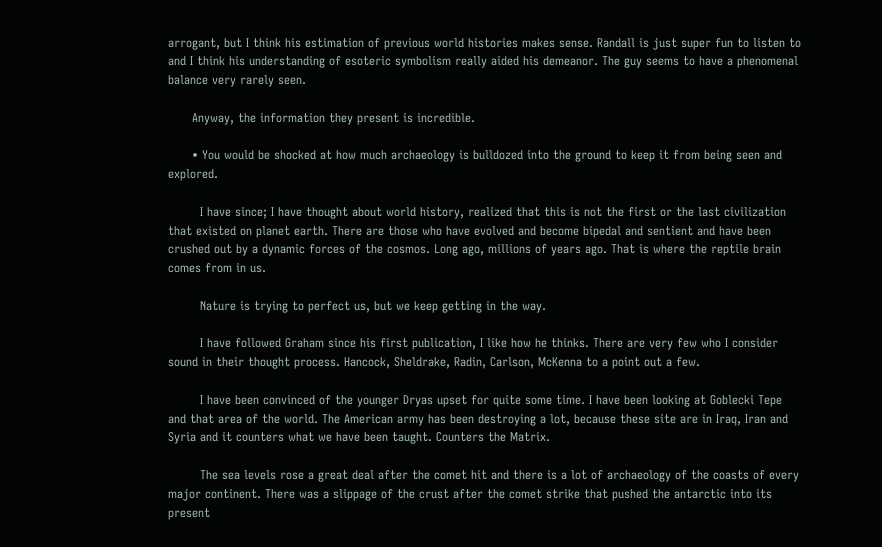arrogant, but I think his estimation of previous world histories makes sense. Randall is just super fun to listen to and I think his understanding of esoteric symbolism really aided his demeanor. The guy seems to have a phenomenal balance very rarely seen.

      Anyway, the information they present is incredible.

      • You would be shocked at how much archaeology is bulldozed into the ground to keep it from being seen and explored.

        I have since; I have thought about world history, realized that this is not the first or the last civilization that existed on planet earth. There are those who have evolved and become bipedal and sentient and have been crushed out by a dynamic forces of the cosmos. Long ago, millions of years ago. That is where the reptile brain comes from in us.

        Nature is trying to perfect us, but we keep getting in the way.

        I have followed Graham since his first publication, I like how he thinks. There are very few who I consider sound in their thought process. Hancock, Sheldrake, Radin, Carlson, McKenna to a point out a few.

        I have been convinced of the younger Dryas upset for quite some time. I have been looking at Goblecki Tepe and that area of the world. The American army has been destroying a lot, because these site are in Iraq, Iran and Syria and it counters what we have been taught. Counters the Matrix.

        The sea levels rose a great deal after the comet hit and there is a lot of archaeology of the coasts of every major continent. There was a slippage of the crust after the comet strike that pushed the antarctic into its present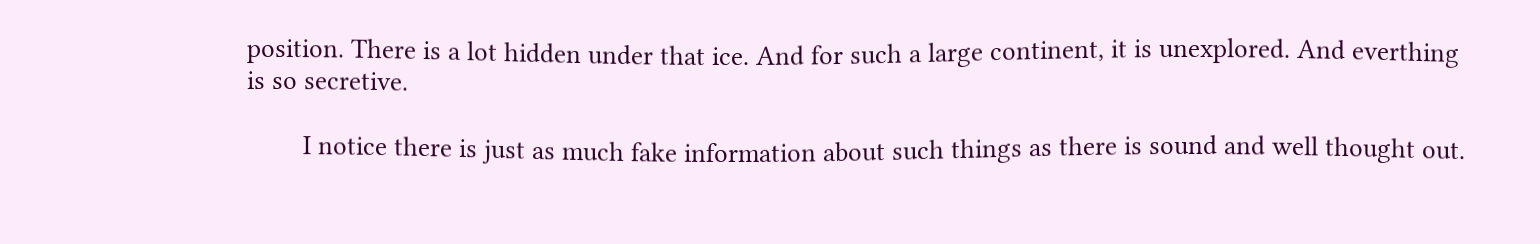position. There is a lot hidden under that ice. And for such a large continent, it is unexplored. And everthing is so secretive.

        I notice there is just as much fake information about such things as there is sound and well thought out.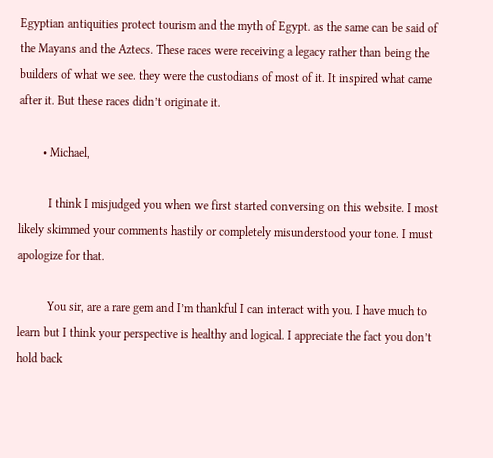Egyptian antiquities protect tourism and the myth of Egypt. as the same can be said of the Mayans and the Aztecs. These races were receiving a legacy rather than being the builders of what we see. they were the custodians of most of it. It inspired what came after it. But these races didn’t originate it.

        • Michael,

          I think I misjudged you when we first started conversing on this website. I most likely skimmed your comments hastily or completely misunderstood your tone. I must apologize for that.

          You sir, are a rare gem and I’m thankful I can interact with you. I have much to learn but I think your perspective is healthy and logical. I appreciate the fact you don’t hold back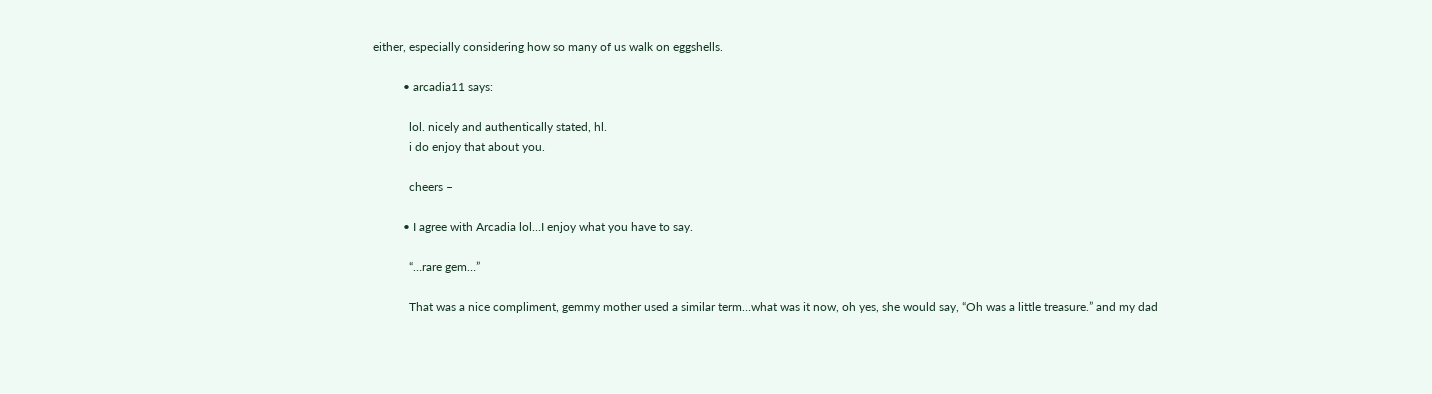either, especially considering how so many of us walk on eggshells.

          • arcadia11 says:

            lol. nicely and authentically stated, hl.
            i do enjoy that about you.

            cheers –

          • I agree with Arcadia lol…I enjoy what you have to say.

            “…rare gem…”

            That was a nice compliment, gemmy mother used a similar term…what was it now, oh yes, she would say, “Oh was a little treasure.” and my dad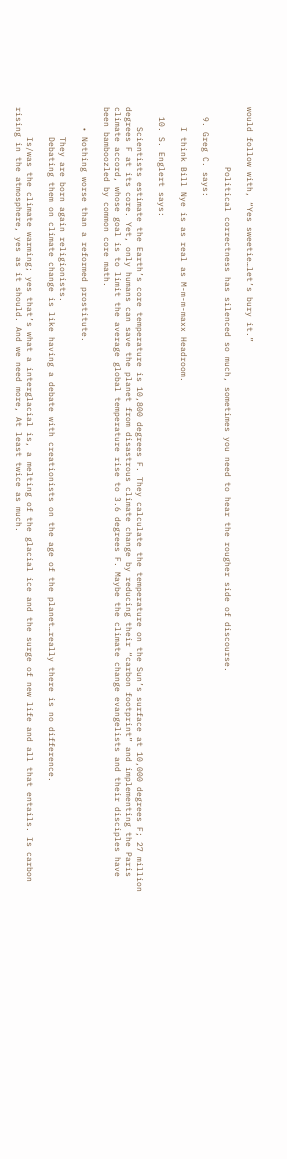would follow with, “Yes sweetie…let’s bury it.”

            Political correctness has silenced so much, sometimes you need to hear the rougher side of discourse.

  9. Greg C. says:

    I think Bill Nye is as real as M-m-m-maxx Headroom.

  10. S. Englert says:

    Scientists estimate the Earth’s core temperature is 10,800 degrees F. They calculate the temperature on the Sun’s surface at 10,000 degrees F; 27 million degrees F at its core. Yet, only humans can save the planet from disastrous climate change by reducing their “carbon footprint” and implementing the Paris climate accord, whose goal is to limit the average global temperature rise to 3.6 degrees F. Maybe the climate change evangelists and their disciples have been bamboozled by common core math.

    • Nothing worse than a reformed prostitute.

      They are born again religionists.
      Debating them on climate change is like having a debate with creationists on the age of the planet…really there is no difference.

      Is/was the climate warming; yes that’s what a interglacial is, a melting of the glacial ice and the surge of new life and all that entails. Is carbon rising in the atmosphere, yes as it should. And we need more, At least twice as much.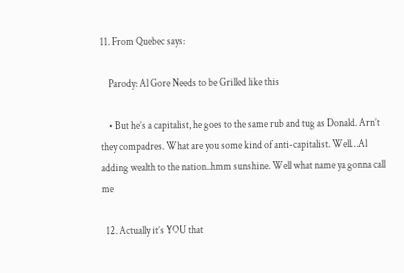11. From Quebec says:

    Parody: Al Gore Needs to be Grilled like this

    • But he’s a capitalist, he goes to the same rub and tug as Donald. Arn’t they compadres. What are you some kind of anti-capitalist. Well…Al adding wealth to the nation..hmm sunshine. Well what name ya gonna call me

  12. Actually it’s YOU that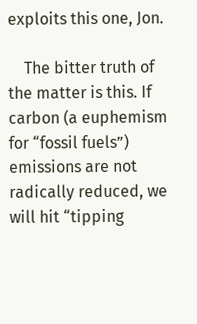exploits this one, Jon.

    The bitter truth of the matter is this. If carbon (a euphemism for “fossil fuels”) emissions are not radically reduced, we will hit “tipping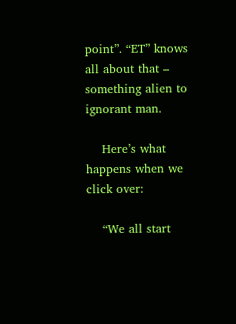point”. “ET” knows all about that – something alien to ignorant man.

    Here’s what happens when we click over:

    “We all start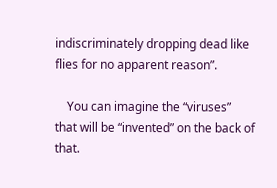indiscriminately dropping dead like flies for no apparent reason”.

    You can imagine the “viruses” that will be “invented” on the back of that.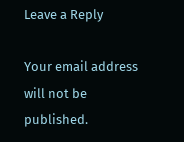Leave a Reply

Your email address will not be published.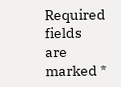Required fields are marked *